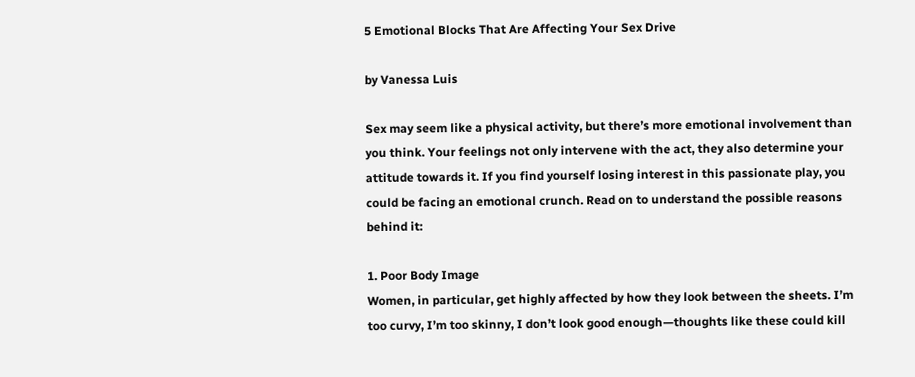5 Emotional Blocks That Are Affecting Your Sex Drive

by Vanessa Luis

Sex may seem like a physical activity, but there’s more emotional involvement than you think. Your feelings not only intervene with the act, they also determine your attitude towards it. If you find yourself losing interest in this passionate play, you could be facing an emotional crunch. Read on to understand the possible reasons behind it:

1. Poor Body Image
Women, in particular, get highly affected by how they look between the sheets. I’m too curvy, I’m too skinny, I don’t look good enough—thoughts like these could kill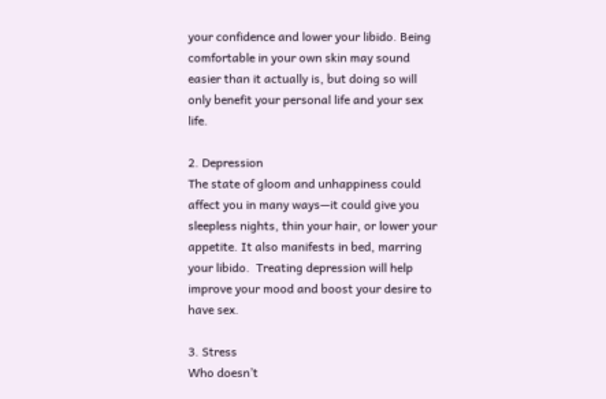your confidence and lower your libido. Being comfortable in your own skin may sound easier than it actually is, but doing so will only benefit your personal life and your sex life.

2. Depression
The state of gloom and unhappiness could affect you in many ways—it could give you sleepless nights, thin your hair, or lower your appetite. It also manifests in bed, marring your libido.  Treating depression will help improve your mood and boost your desire to have sex.

3. Stress
Who doesn’t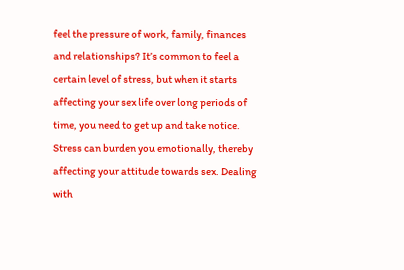feel the pressure of work, family, finances and relationships? It’s common to feel a certain level of stress, but when it starts affecting your sex life over long periods of time, you need to get up and take notice. Stress can burden you emotionally, thereby affecting your attitude towards sex. Dealing with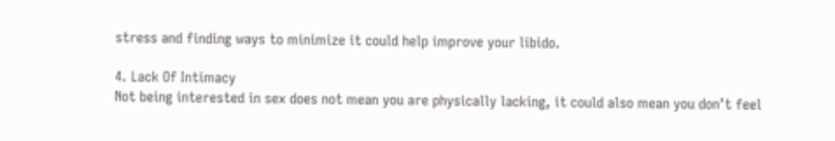stress and finding ways to minimize it could help improve your libido.

4. Lack Of Intimacy
Not being interested in sex does not mean you are physically lacking, it could also mean you don’t feel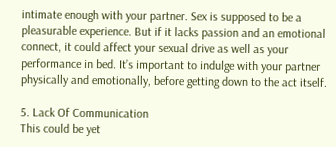intimate enough with your partner. Sex is supposed to be a pleasurable experience. But if it lacks passion and an emotional connect, it could affect your sexual drive as well as your performance in bed. It’s important to indulge with your partner physically and emotionally, before getting down to the act itself.

5. Lack Of Communication
This could be yet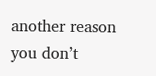another reason you don’t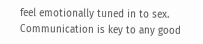feel emotionally tuned in to sex. Communication is key to any good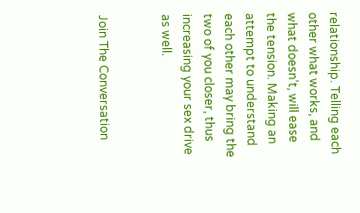relationship. Telling each other what works, and what doesn’t, will ease the tension. Making an attempt to understand each other may bring the two of you closer, thus increasing your sex drive as well.


Join The Conversation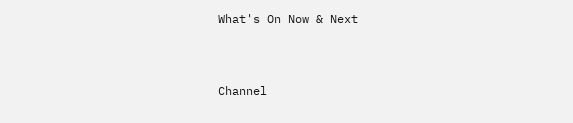What's On Now & Next


Channel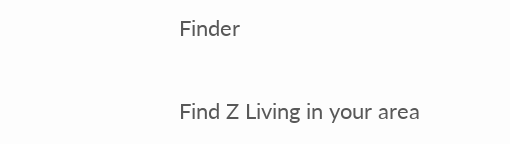Finder

Find Z Living in your area